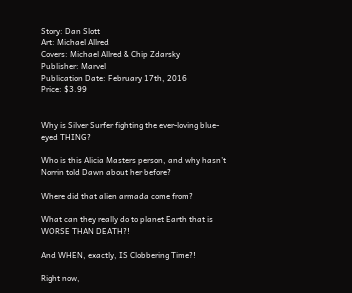Story: Dan Slott
Art: Michael Allred
Covers: Michael Allred & Chip Zdarsky
Publisher: Marvel
Publication Date: February 17th, 2016
Price: $3.99


Why is Silver Surfer fighting the ever-loving blue-eyed THING?

Who is this Alicia Masters person, and why hasn’t Norrin told Dawn about her before?

Where did that alien armada come from?

What can they really do to planet Earth that is WORSE THAN DEATH?!

And WHEN, exactly, IS Clobbering Time?!

Right now,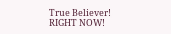True Believer! RIGHT NOW!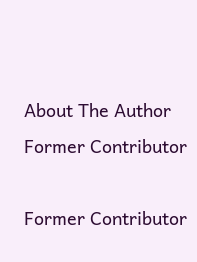About The Author Former Contributor

Former Contributor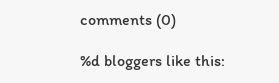comments (0)

%d bloggers like this: